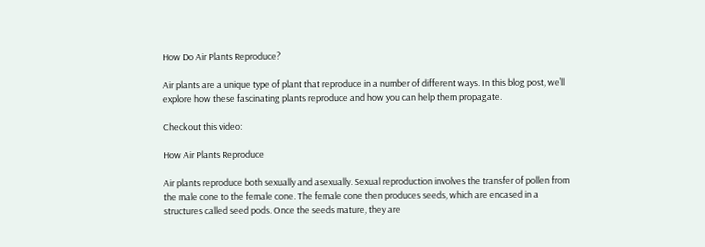How Do Air Plants Reproduce?

Air plants are a unique type of plant that reproduce in a number of different ways. In this blog post, we’ll explore how these fascinating plants reproduce and how you can help them propagate.

Checkout this video:

How Air Plants Reproduce

Air plants reproduce both sexually and asexually. Sexual reproduction involves the transfer of pollen from the male cone to the female cone. The female cone then produces seeds, which are encased in a structures called seed pods. Once the seeds mature, they are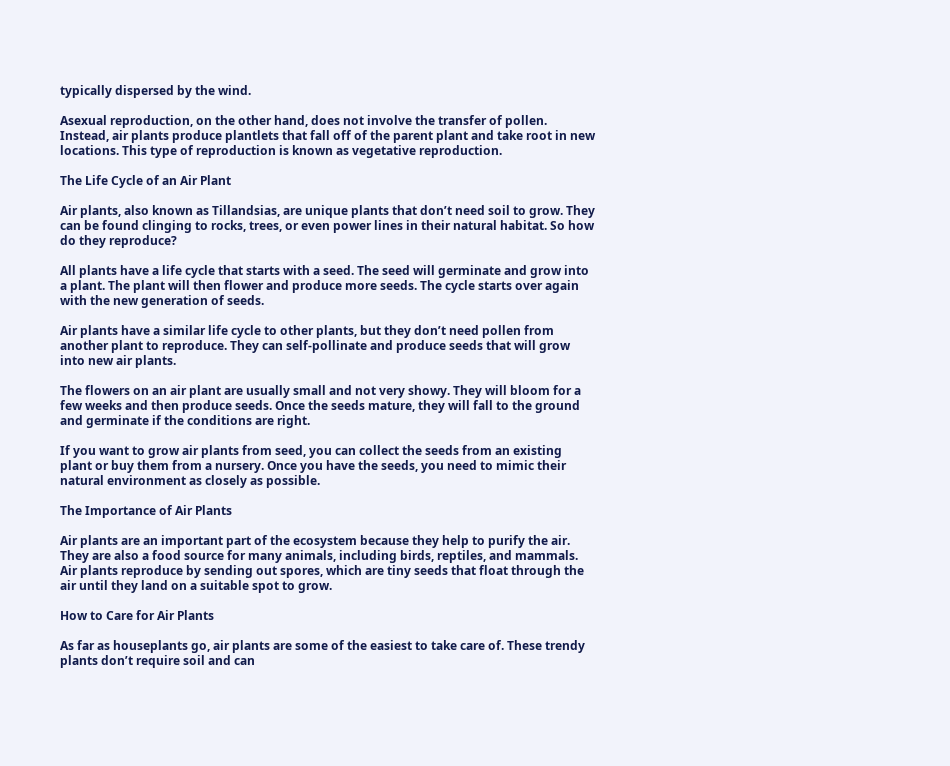typically dispersed by the wind.

Asexual reproduction, on the other hand, does not involve the transfer of pollen. Instead, air plants produce plantlets that fall off of the parent plant and take root in new locations. This type of reproduction is known as vegetative reproduction.

The Life Cycle of an Air Plant

Air plants, also known as Tillandsias, are unique plants that don’t need soil to grow. They can be found clinging to rocks, trees, or even power lines in their natural habitat. So how do they reproduce?

All plants have a life cycle that starts with a seed. The seed will germinate and grow into a plant. The plant will then flower and produce more seeds. The cycle starts over again with the new generation of seeds.

Air plants have a similar life cycle to other plants, but they don’t need pollen from another plant to reproduce. They can self-pollinate and produce seeds that will grow into new air plants.

The flowers on an air plant are usually small and not very showy. They will bloom for a few weeks and then produce seeds. Once the seeds mature, they will fall to the ground and germinate if the conditions are right.

If you want to grow air plants from seed, you can collect the seeds from an existing plant or buy them from a nursery. Once you have the seeds, you need to mimic their natural environment as closely as possible.

The Importance of Air Plants

Air plants are an important part of the ecosystem because they help to purify the air. They are also a food source for many animals, including birds, reptiles, and mammals. Air plants reproduce by sending out spores, which are tiny seeds that float through the air until they land on a suitable spot to grow.

How to Care for Air Plants

As far as houseplants go, air plants are some of the easiest to take care of. These trendy plants don’t require soil and can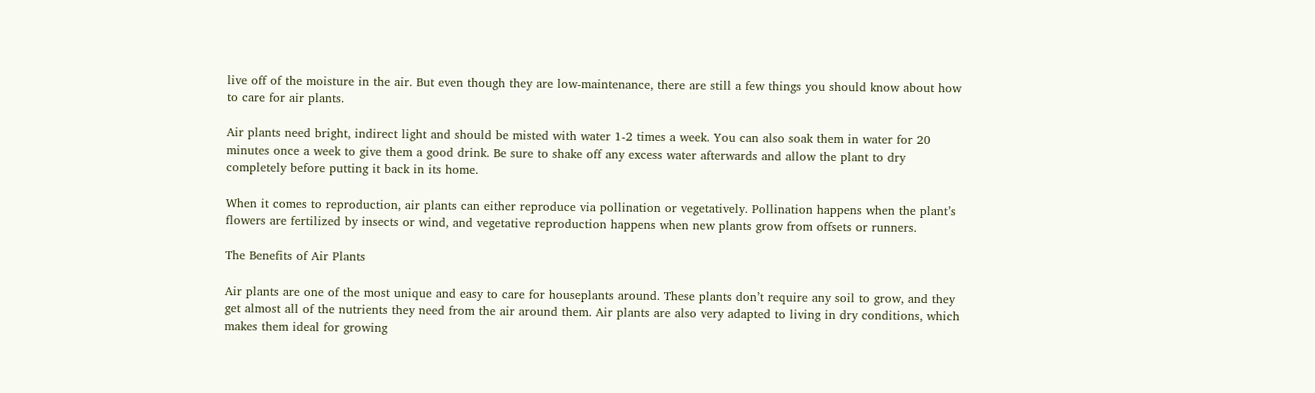live off of the moisture in the air. But even though they are low-maintenance, there are still a few things you should know about how to care for air plants.

Air plants need bright, indirect light and should be misted with water 1-2 times a week. You can also soak them in water for 20 minutes once a week to give them a good drink. Be sure to shake off any excess water afterwards and allow the plant to dry completely before putting it back in its home.

When it comes to reproduction, air plants can either reproduce via pollination or vegetatively. Pollination happens when the plant’s flowers are fertilized by insects or wind, and vegetative reproduction happens when new plants grow from offsets or runners.

The Benefits of Air Plants

Air plants are one of the most unique and easy to care for houseplants around. These plants don’t require any soil to grow, and they get almost all of the nutrients they need from the air around them. Air plants are also very adapted to living in dry conditions, which makes them ideal for growing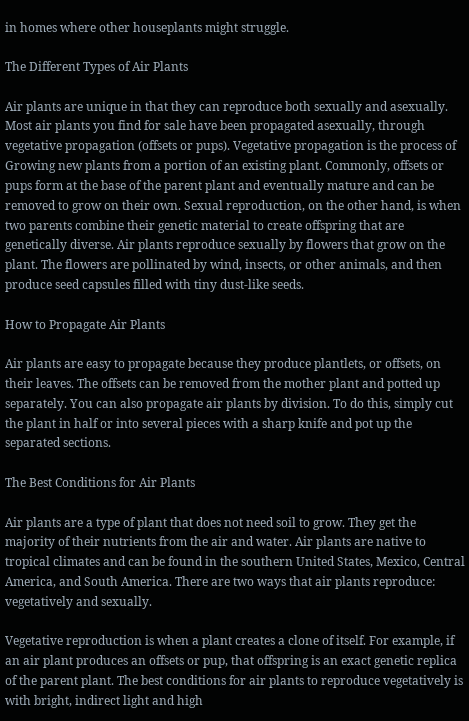in homes where other houseplants might struggle.

The Different Types of Air Plants

Air plants are unique in that they can reproduce both sexually and asexually. Most air plants you find for sale have been propagated asexually, through vegetative propagation (offsets or pups). Vegetative propagation is the process of Growing new plants from a portion of an existing plant. Commonly, offsets or pups form at the base of the parent plant and eventually mature and can be removed to grow on their own. Sexual reproduction, on the other hand, is when two parents combine their genetic material to create offspring that are genetically diverse. Air plants reproduce sexually by flowers that grow on the plant. The flowers are pollinated by wind, insects, or other animals, and then produce seed capsules filled with tiny dust-like seeds.

How to Propagate Air Plants

Air plants are easy to propagate because they produce plantlets, or offsets, on their leaves. The offsets can be removed from the mother plant and potted up separately. You can also propagate air plants by division. To do this, simply cut the plant in half or into several pieces with a sharp knife and pot up the separated sections.

The Best Conditions for Air Plants

Air plants are a type of plant that does not need soil to grow. They get the majority of their nutrients from the air and water. Air plants are native to tropical climates and can be found in the southern United States, Mexico, Central America, and South America. There are two ways that air plants reproduce: vegetatively and sexually.

Vegetative reproduction is when a plant creates a clone of itself. For example, if an air plant produces an offsets or pup, that offspring is an exact genetic replica of the parent plant. The best conditions for air plants to reproduce vegetatively is with bright, indirect light and high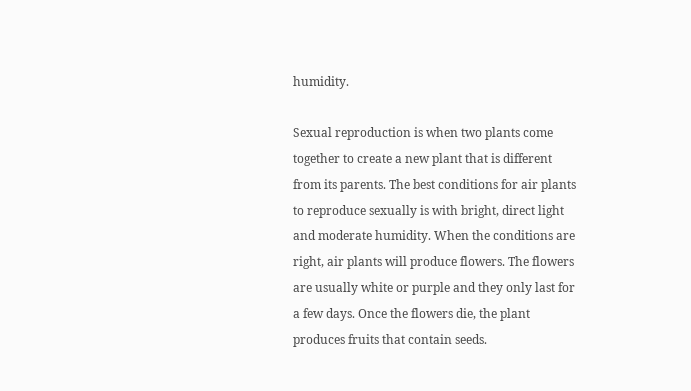humidity.

Sexual reproduction is when two plants come together to create a new plant that is different from its parents. The best conditions for air plants to reproduce sexually is with bright, direct light and moderate humidity. When the conditions are right, air plants will produce flowers. The flowers are usually white or purple and they only last for a few days. Once the flowers die, the plant produces fruits that contain seeds.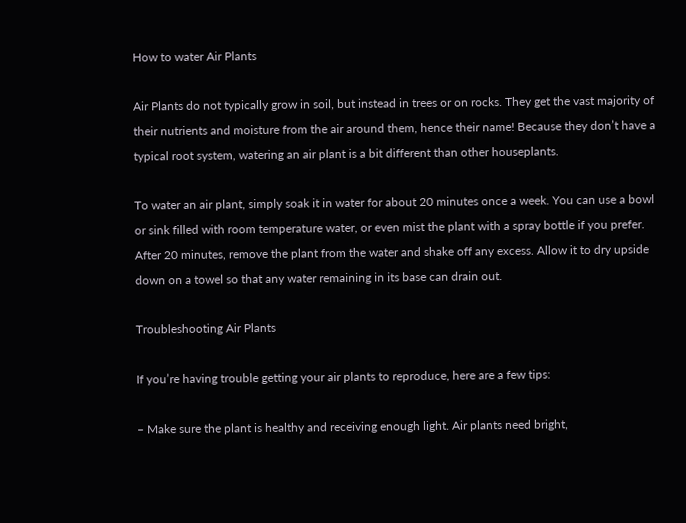How to water Air Plants

Air Plants do not typically grow in soil, but instead in trees or on rocks. They get the vast majority of their nutrients and moisture from the air around them, hence their name! Because they don’t have a typical root system, watering an air plant is a bit different than other houseplants.

To water an air plant, simply soak it in water for about 20 minutes once a week. You can use a bowl or sink filled with room temperature water, or even mist the plant with a spray bottle if you prefer. After 20 minutes, remove the plant from the water and shake off any excess. Allow it to dry upside down on a towel so that any water remaining in its base can drain out.

Troubleshooting Air Plants

If you’re having trouble getting your air plants to reproduce, here are a few tips:

– Make sure the plant is healthy and receiving enough light. Air plants need bright,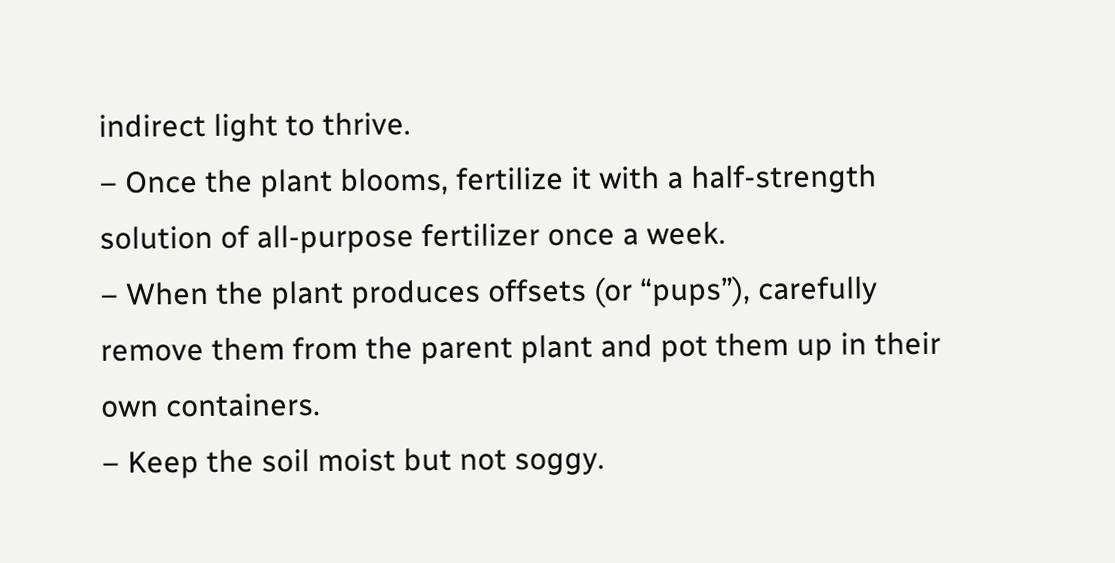indirect light to thrive.
– Once the plant blooms, fertilize it with a half-strength solution of all-purpose fertilizer once a week.
– When the plant produces offsets (or “pups”), carefully remove them from the parent plant and pot them up in their own containers.
– Keep the soil moist but not soggy.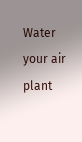Water your air plant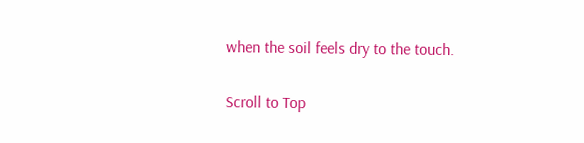when the soil feels dry to the touch.

Scroll to Top